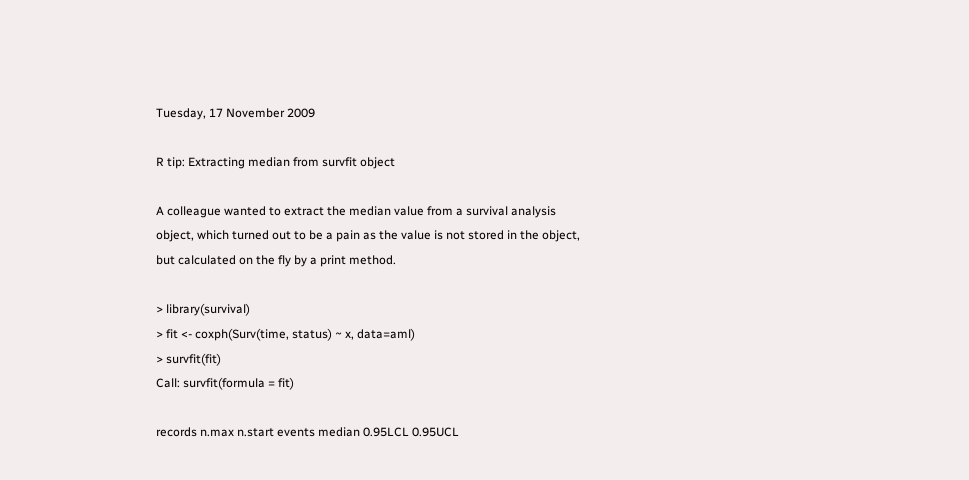Tuesday, 17 November 2009

R tip: Extracting median from survfit object

A colleague wanted to extract the median value from a survival analysis object, which turned out to be a pain as the value is not stored in the object, but calculated on the fly by a print method.

> library(survival)
> fit <- coxph(Surv(time, status) ~ x, data=aml)
> survfit(fit)
Call: survfit(formula = fit)

records n.max n.start events median 0.95LCL 0.95UCL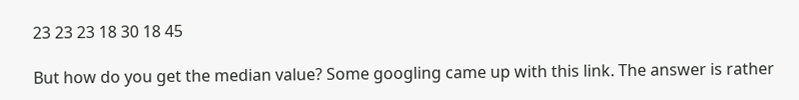23 23 23 18 30 18 45

But how do you get the median value? Some googling came up with this link. The answer is rather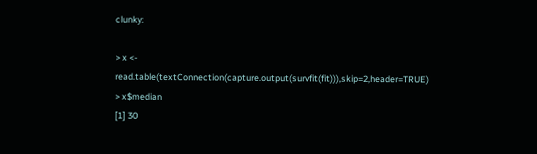clunky:

> x <- read.table(textConnection(capture.output(survfit(fit))),skip=2,header=TRUE)
> x$median
[1] 30